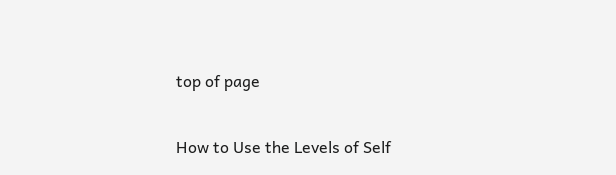top of page

How to Use the Levels of Self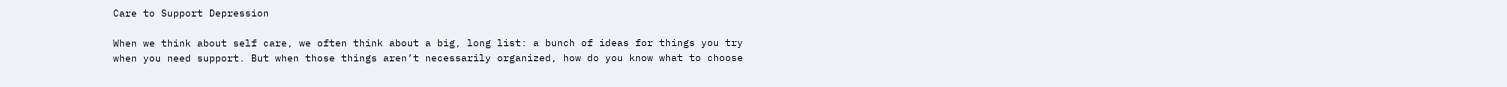Care to Support Depression

When we think about self care, we often think about a big, long list: a bunch of ideas for things you try when you need support. But when those things aren’t necessarily organized, how do you know what to choose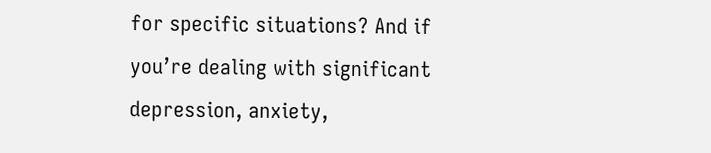for specific situations? And if you’re dealing with significant depression, anxiety,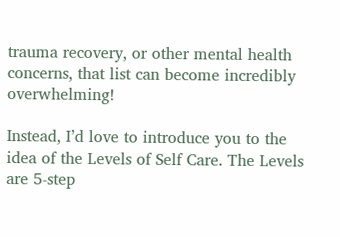trauma recovery, or other mental health concerns, that list can become incredibly overwhelming!

Instead, I’d love to introduce you to the idea of the Levels of Self Care. The Levels are 5-step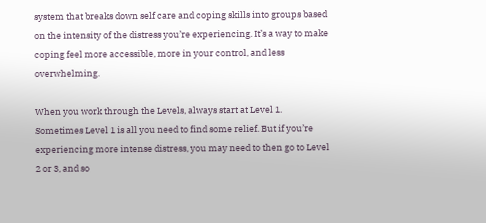system that breaks down self care and coping skills into groups based on the intensity of the distress you’re experiencing. It’s a way to make coping feel more accessible, more in your control, and less overwhelming.

When you work through the Levels, always start at Level 1. Sometimes Level 1 is all you need to find some relief. But if you’re experiencing more intense distress, you may need to then go to Level 2 or 3, and so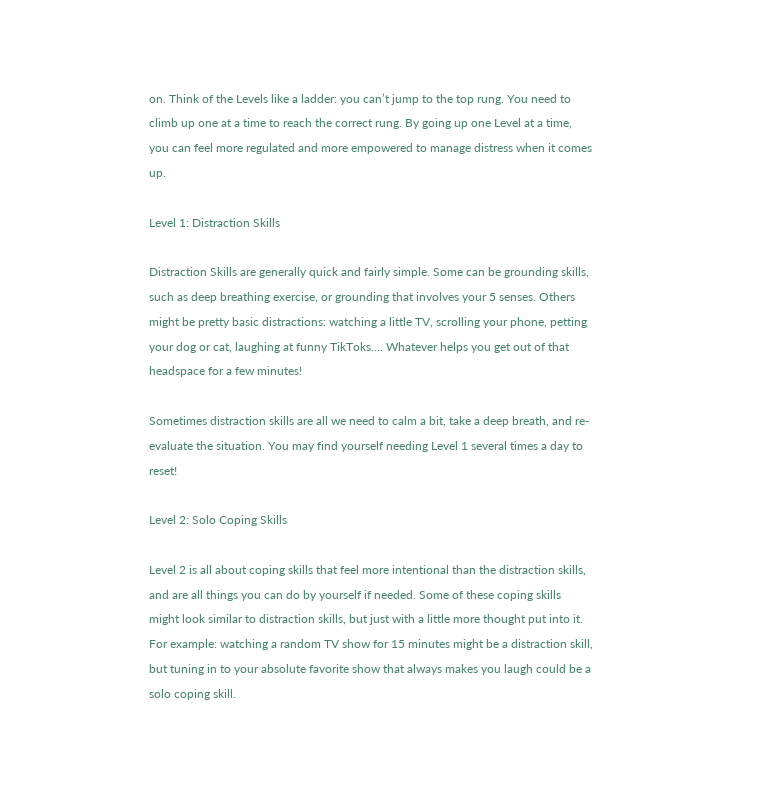on. Think of the Levels like a ladder: you can’t jump to the top rung. You need to climb up one at a time to reach the correct rung. By going up one Level at a time, you can feel more regulated and more empowered to manage distress when it comes up.

Level 1: Distraction Skills

Distraction Skills are generally quick and fairly simple. Some can be grounding skills, such as deep breathing exercise, or grounding that involves your 5 senses. Others might be pretty basic distractions: watching a little TV, scrolling your phone, petting your dog or cat, laughing at funny TikToks…. Whatever helps you get out of that headspace for a few minutes!

Sometimes distraction skills are all we need to calm a bit, take a deep breath, and re-evaluate the situation. You may find yourself needing Level 1 several times a day to reset!

Level 2: Solo Coping Skills

Level 2 is all about coping skills that feel more intentional than the distraction skills, and are all things you can do by yourself if needed. Some of these coping skills might look similar to distraction skills, but just with a little more thought put into it. For example: watching a random TV show for 15 minutes might be a distraction skill, but tuning in to your absolute favorite show that always makes you laugh could be a solo coping skill.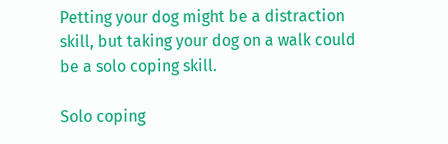Petting your dog might be a distraction skill, but taking your dog on a walk could be a solo coping skill.

Solo coping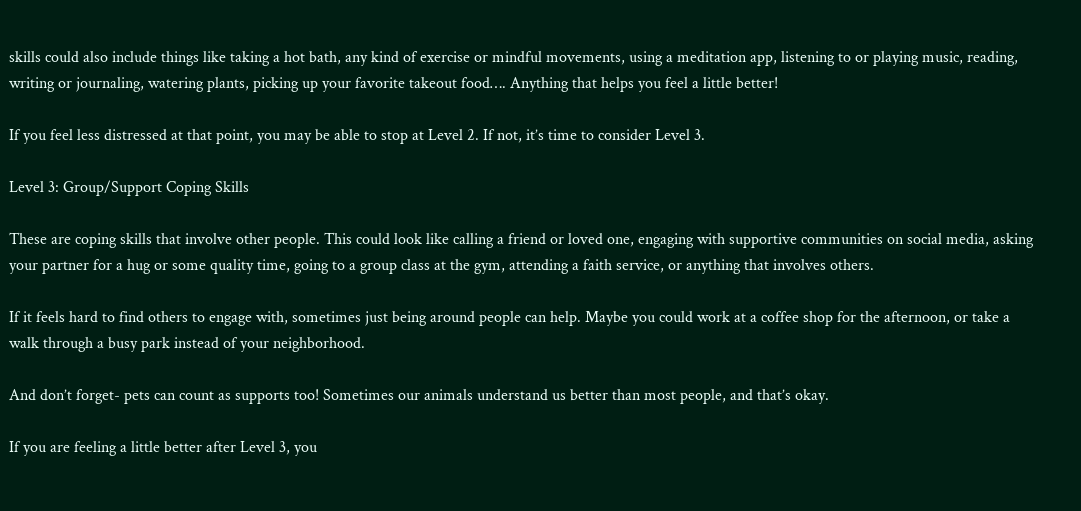skills could also include things like taking a hot bath, any kind of exercise or mindful movements, using a meditation app, listening to or playing music, reading, writing or journaling, watering plants, picking up your favorite takeout food…. Anything that helps you feel a little better!

If you feel less distressed at that point, you may be able to stop at Level 2. If not, it’s time to consider Level 3.

Level 3: Group/Support Coping Skills

These are coping skills that involve other people. This could look like calling a friend or loved one, engaging with supportive communities on social media, asking your partner for a hug or some quality time, going to a group class at the gym, attending a faith service, or anything that involves others.

If it feels hard to find others to engage with, sometimes just being around people can help. Maybe you could work at a coffee shop for the afternoon, or take a walk through a busy park instead of your neighborhood.

And don’t forget- pets can count as supports too! Sometimes our animals understand us better than most people, and that’s okay.

If you are feeling a little better after Level 3, you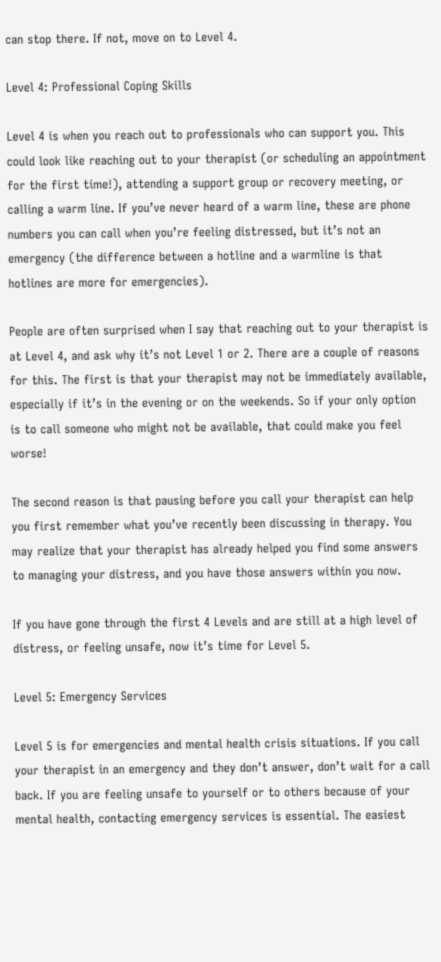can stop there. If not, move on to Level 4.

Level 4: Professional Coping Skills

Level 4 is when you reach out to professionals who can support you. This could look like reaching out to your therapist (or scheduling an appointment for the first time!), attending a support group or recovery meeting, or calling a warm line. If you’ve never heard of a warm line, these are phone numbers you can call when you’re feeling distressed, but it’s not an emergency (the difference between a hotline and a warmline is that hotlines are more for emergencies).

People are often surprised when I say that reaching out to your therapist is at Level 4, and ask why it’s not Level 1 or 2. There are a couple of reasons for this. The first is that your therapist may not be immediately available, especially if it’s in the evening or on the weekends. So if your only option is to call someone who might not be available, that could make you feel worse!

The second reason is that pausing before you call your therapist can help you first remember what you’ve recently been discussing in therapy. You may realize that your therapist has already helped you find some answers to managing your distress, and you have those answers within you now.

If you have gone through the first 4 Levels and are still at a high level of distress, or feeling unsafe, now it’s time for Level 5.

Level 5: Emergency Services

Level 5 is for emergencies and mental health crisis situations. If you call your therapist in an emergency and they don’t answer, don’t wait for a call back. If you are feeling unsafe to yourself or to others because of your mental health, contacting emergency services is essential. The easiest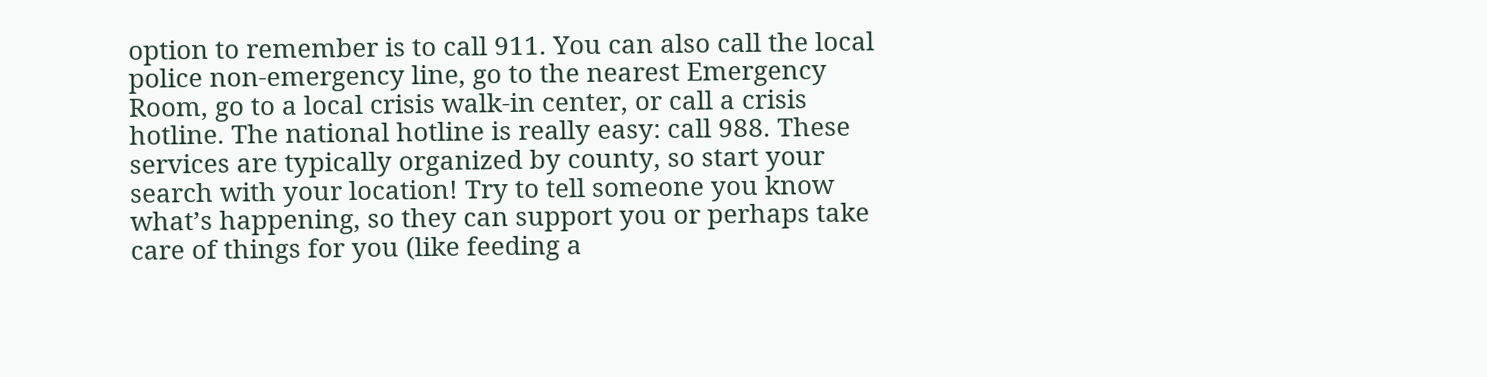option to remember is to call 911. You can also call the local police non-emergency line, go to the nearest Emergency Room, go to a local crisis walk-in center, or call a crisis hotline. The national hotline is really easy: call 988. These services are typically organized by county, so start your search with your location! Try to tell someone you know what’s happening, so they can support you or perhaps take care of things for you (like feeding a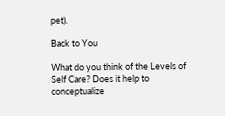pet).

Back to You

What do you think of the Levels of Self Care? Does it help to conceptualize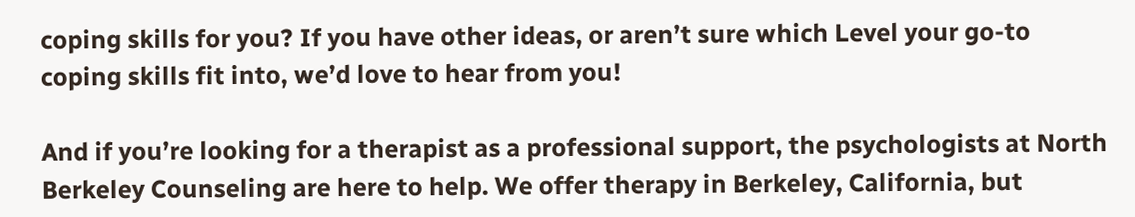coping skills for you? If you have other ideas, or aren’t sure which Level your go-to coping skills fit into, we’d love to hear from you!

And if you’re looking for a therapist as a professional support, the psychologists at North Berkeley Counseling are here to help. We offer therapy in Berkeley, California, but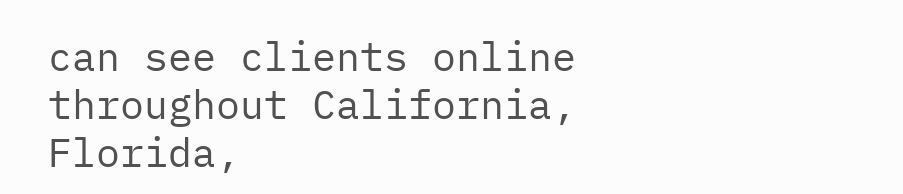can see clients online throughout California, Florida,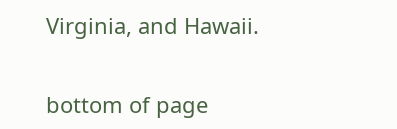Virginia, and Hawaii.


bottom of page